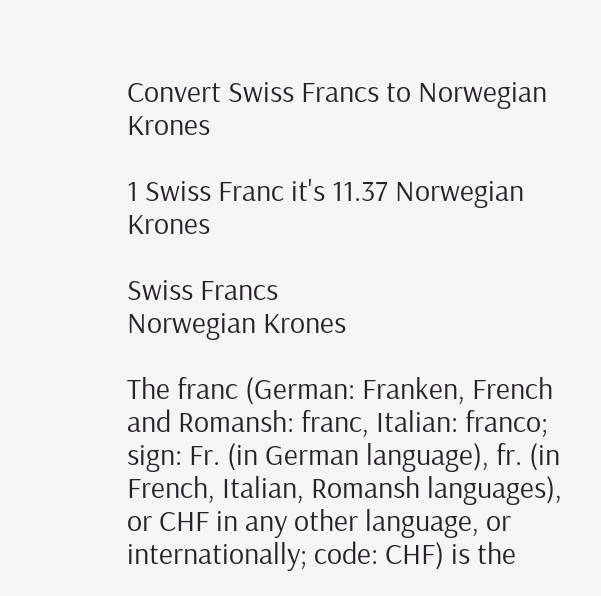Convert Swiss Francs to Norwegian Krones

1 Swiss Franc it's 11.37 Norwegian Krones

Swiss Francs
Norwegian Krones

The franc (German: Franken, French and Romansh: franc, Italian: franco; sign: Fr. (in German language), fr. (in French, Italian, Romansh languages), or CHF in any other language, or internationally; code: CHF) is the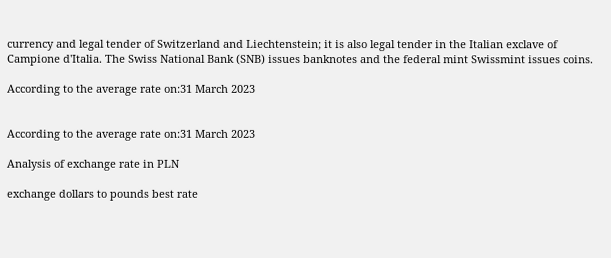currency and legal tender of Switzerland and Liechtenstein; it is also legal tender in the Italian exclave of Campione d'Italia. The Swiss National Bank (SNB) issues banknotes and the federal mint Swissmint issues coins.

According to the average rate on:31 March 2023


According to the average rate on:31 March 2023

Analysis of exchange rate in PLN

exchange dollars to pounds best rate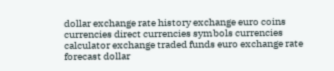dollar exchange rate history exchange euro coins currencies direct currencies symbols currencies calculator exchange traded funds euro exchange rate forecast dollar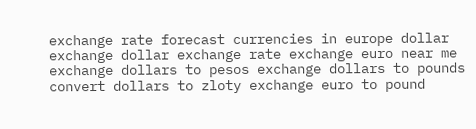exchange rate forecast currencies in europe dollar exchange dollar exchange rate exchange euro near me exchange dollars to pesos exchange dollars to pounds convert dollars to zloty exchange euro to pound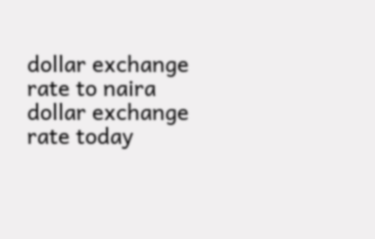dollar exchange rate to naira dollar exchange rate today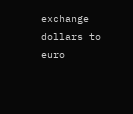exchange dollars to euro